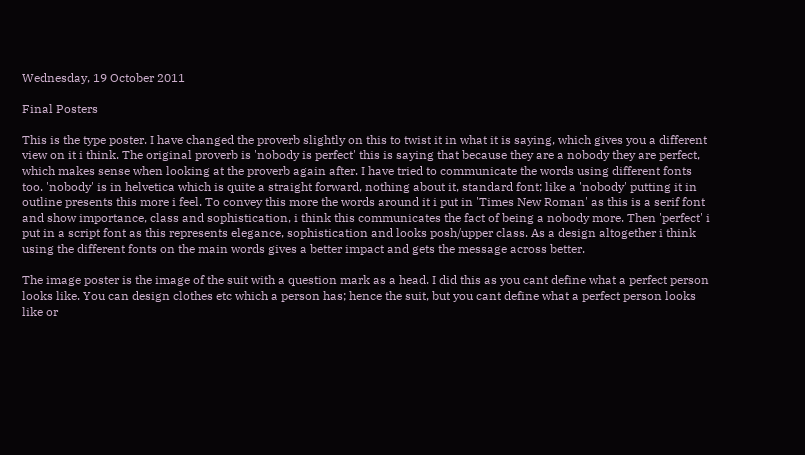Wednesday, 19 October 2011

Final Posters

This is the type poster. I have changed the proverb slightly on this to twist it in what it is saying, which gives you a different view on it i think. The original proverb is 'nobody is perfect' this is saying that because they are a nobody they are perfect, which makes sense when looking at the proverb again after. I have tried to communicate the words using different fonts too. 'nobody' is in helvetica which is quite a straight forward, nothing about it, standard font; like a 'nobody' putting it in outline presents this more i feel. To convey this more the words around it i put in 'Times New Roman' as this is a serif font and show importance, class and sophistication, i think this communicates the fact of being a nobody more. Then 'perfect' i put in a script font as this represents elegance, sophistication and looks posh/upper class. As a design altogether i think using the different fonts on the main words gives a better impact and gets the message across better.

The image poster is the image of the suit with a question mark as a head. I did this as you cant define what a perfect person looks like. You can design clothes etc which a person has; hence the suit, but you cant define what a perfect person looks like or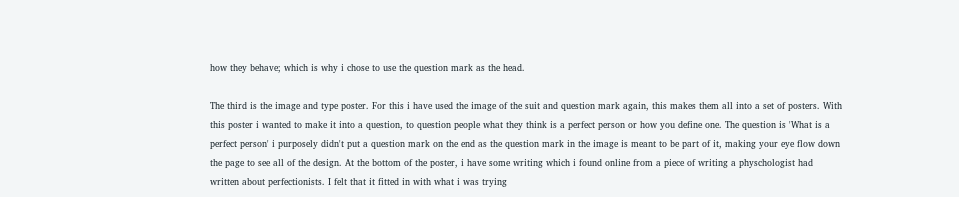how they behave; which is why i chose to use the question mark as the head.

The third is the image and type poster. For this i have used the image of the suit and question mark again, this makes them all into a set of posters. With this poster i wanted to make it into a question, to question people what they think is a perfect person or how you define one. The question is 'What is a perfect person' i purposely didn't put a question mark on the end as the question mark in the image is meant to be part of it, making your eye flow down the page to see all of the design. At the bottom of the poster, i have some writing which i found online from a piece of writing a physchologist had written about perfectionists. I felt that it fitted in with what i was trying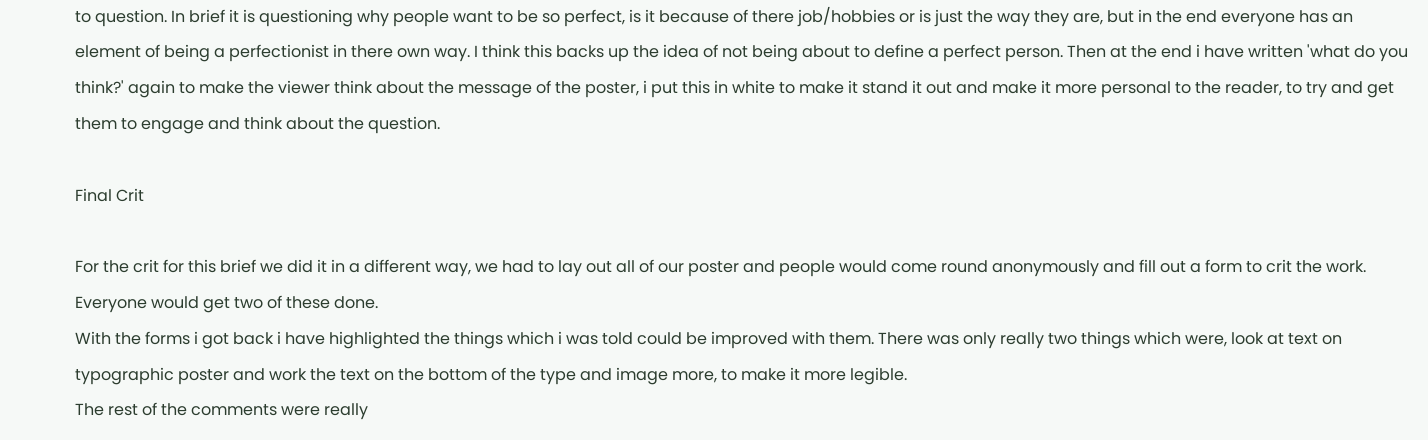to question. In brief it is questioning why people want to be so perfect, is it because of there job/hobbies or is just the way they are, but in the end everyone has an element of being a perfectionist in there own way. I think this backs up the idea of not being about to define a perfect person. Then at the end i have written 'what do you think?' again to make the viewer think about the message of the poster, i put this in white to make it stand it out and make it more personal to the reader, to try and get them to engage and think about the question.

Final Crit

For the crit for this brief we did it in a different way, we had to lay out all of our poster and people would come round anonymously and fill out a form to crit the work. Everyone would get two of these done.
With the forms i got back i have highlighted the things which i was told could be improved with them. There was only really two things which were, look at text on typographic poster and work the text on the bottom of the type and image more, to make it more legible.
The rest of the comments were really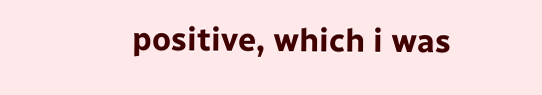positive, which i was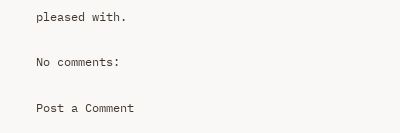pleased with.

No comments:

Post a Comment